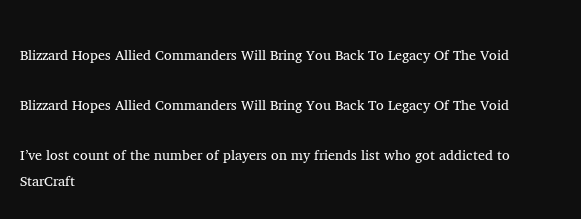Blizzard Hopes Allied Commanders Will Bring You Back To Legacy Of The Void

Blizzard Hopes Allied Commanders Will Bring You Back To Legacy Of The Void

I’ve lost count of the number of players on my friends list who got addicted to StarCraft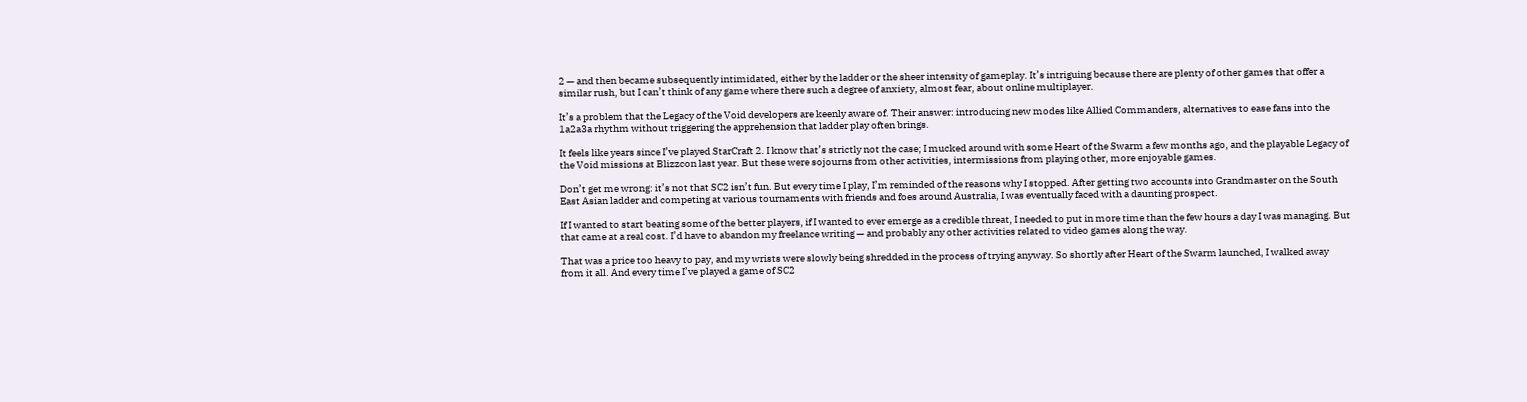2 — and then became subsequently intimidated, either by the ladder or the sheer intensity of gameplay. It’s intriguing because there are plenty of other games that offer a similar rush, but I can’t think of any game where there such a degree of anxiety, almost fear, about online multiplayer.

It’s a problem that the Legacy of the Void developers are keenly aware of. Their answer: introducing new modes like Allied Commanders, alternatives to ease fans into the 1a2a3a rhythm without triggering the apprehension that ladder play often brings.

It feels like years since I’ve played StarCraft 2. I know that’s strictly not the case; I mucked around with some Heart of the Swarm a few months ago, and the playable Legacy of the Void missions at Blizzcon last year. But these were sojourns from other activities, intermissions from playing other, more enjoyable games.

Don’t get me wrong: it’s not that SC2 isn’t fun. But every time I play, I’m reminded of the reasons why I stopped. After getting two accounts into Grandmaster on the South East Asian ladder and competing at various tournaments with friends and foes around Australia, I was eventually faced with a daunting prospect.

If I wanted to start beating some of the better players, if I wanted to ever emerge as a credible threat, I needed to put in more time than the few hours a day I was managing. But that came at a real cost. I’d have to abandon my freelance writing — and probably any other activities related to video games along the way.

That was a price too heavy to pay, and my wrists were slowly being shredded in the process of trying anyway. So shortly after Heart of the Swarm launched, I walked away from it all. And every time I’ve played a game of SC2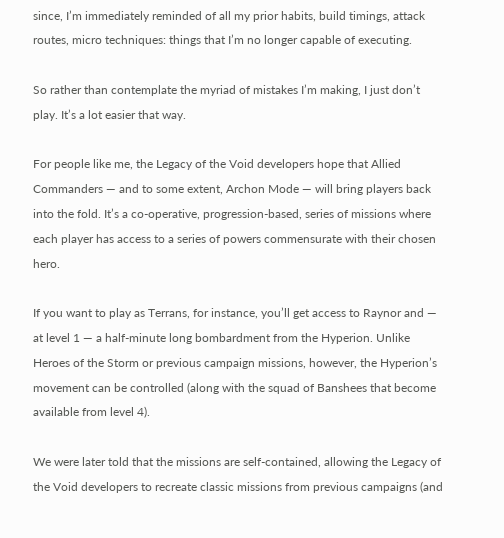since, I’m immediately reminded of all my prior habits, build timings, attack routes, micro techniques: things that I’m no longer capable of executing.

So rather than contemplate the myriad of mistakes I’m making, I just don’t play. It’s a lot easier that way.

For people like me, the Legacy of the Void developers hope that Allied Commanders — and to some extent, Archon Mode — will bring players back into the fold. It’s a co-operative, progression-based, series of missions where each player has access to a series of powers commensurate with their chosen hero.

If you want to play as Terrans, for instance, you’ll get access to Raynor and — at level 1 — a half-minute long bombardment from the Hyperion. Unlike Heroes of the Storm or previous campaign missions, however, the Hyperion’s movement can be controlled (along with the squad of Banshees that become available from level 4).

We were later told that the missions are self-contained, allowing the Legacy of the Void developers to recreate classic missions from previous campaigns (and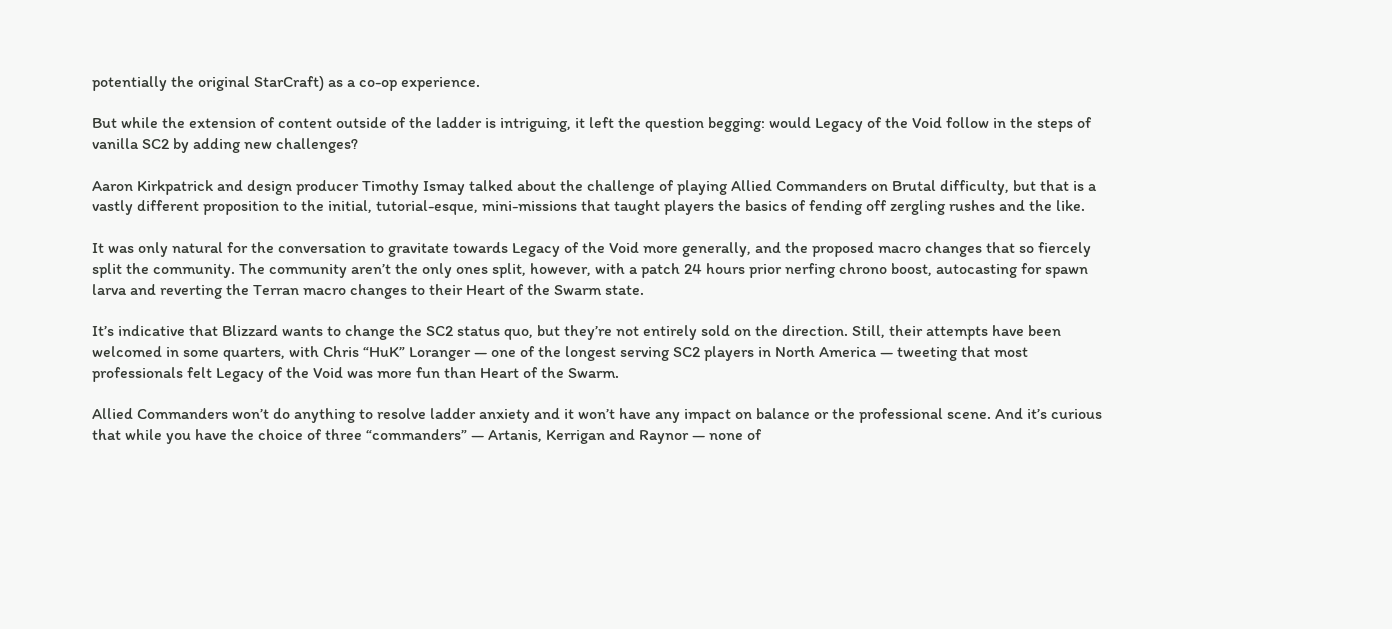potentially the original StarCraft) as a co-op experience.

But while the extension of content outside of the ladder is intriguing, it left the question begging: would Legacy of the Void follow in the steps of vanilla SC2 by adding new challenges?

Aaron Kirkpatrick and design producer Timothy Ismay talked about the challenge of playing Allied Commanders on Brutal difficulty, but that is a vastly different proposition to the initial, tutorial-esque, mini-missions that taught players the basics of fending off zergling rushes and the like.

It was only natural for the conversation to gravitate towards Legacy of the Void more generally, and the proposed macro changes that so fiercely split the community. The community aren’t the only ones split, however, with a patch 24 hours prior nerfing chrono boost, autocasting for spawn larva and reverting the Terran macro changes to their Heart of the Swarm state.

It’s indicative that Blizzard wants to change the SC2 status quo, but they’re not entirely sold on the direction. Still, their attempts have been welcomed in some quarters, with Chris “HuK” Loranger — one of the longest serving SC2 players in North America — tweeting that most professionals felt Legacy of the Void was more fun than Heart of the Swarm.

Allied Commanders won’t do anything to resolve ladder anxiety and it won’t have any impact on balance or the professional scene. And it’s curious that while you have the choice of three “commanders” — Artanis, Kerrigan and Raynor — none of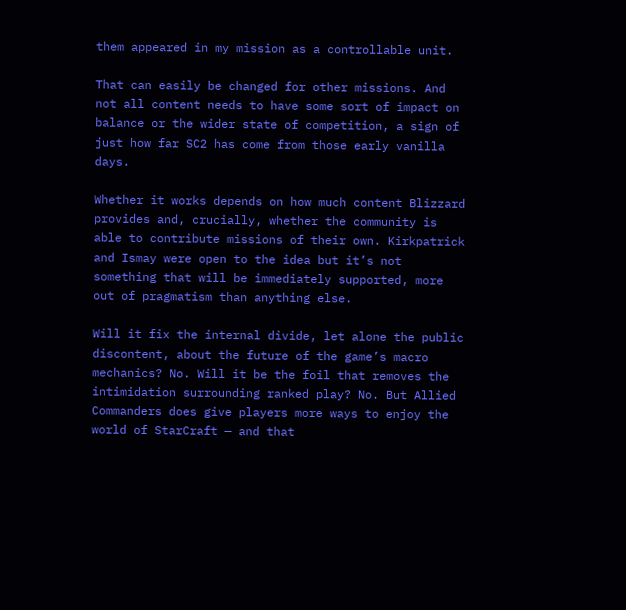them appeared in my mission as a controllable unit.

That can easily be changed for other missions. And not all content needs to have some sort of impact on balance or the wider state of competition, a sign of just how far SC2 has come from those early vanilla days.

Whether it works depends on how much content Blizzard provides and, crucially, whether the community is able to contribute missions of their own. Kirkpatrick and Ismay were open to the idea but it’s not something that will be immediately supported, more out of pragmatism than anything else.

Will it fix the internal divide, let alone the public discontent, about the future of the game’s macro mechanics? No. Will it be the foil that removes the intimidation surrounding ranked play? No. But Allied Commanders does give players more ways to enjoy the world of StarCraft — and that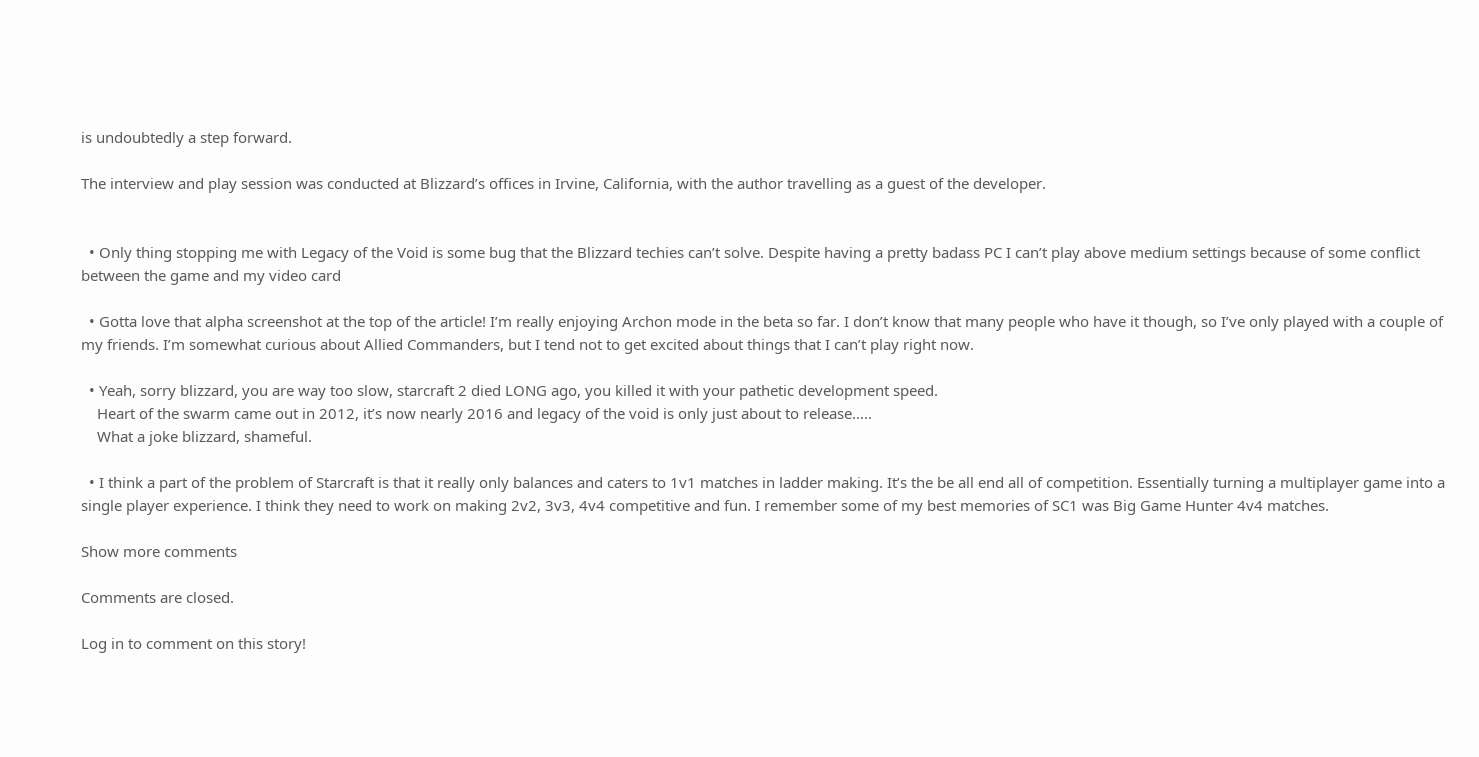is undoubtedly a step forward.

The interview and play session was conducted at Blizzard’s offices in Irvine, California, with the author travelling as a guest of the developer.


  • Only thing stopping me with Legacy of the Void is some bug that the Blizzard techies can’t solve. Despite having a pretty badass PC I can’t play above medium settings because of some conflict between the game and my video card

  • Gotta love that alpha screenshot at the top of the article! I’m really enjoying Archon mode in the beta so far. I don’t know that many people who have it though, so I’ve only played with a couple of my friends. I’m somewhat curious about Allied Commanders, but I tend not to get excited about things that I can’t play right now.

  • Yeah, sorry blizzard, you are way too slow, starcraft 2 died LONG ago, you killed it with your pathetic development speed.
    Heart of the swarm came out in 2012, it’s now nearly 2016 and legacy of the void is only just about to release…..
    What a joke blizzard, shameful.

  • I think a part of the problem of Starcraft is that it really only balances and caters to 1v1 matches in ladder making. It’s the be all end all of competition. Essentially turning a multiplayer game into a single player experience. I think they need to work on making 2v2, 3v3, 4v4 competitive and fun. I remember some of my best memories of SC1 was Big Game Hunter 4v4 matches.

Show more comments

Comments are closed.

Log in to comment on this story!